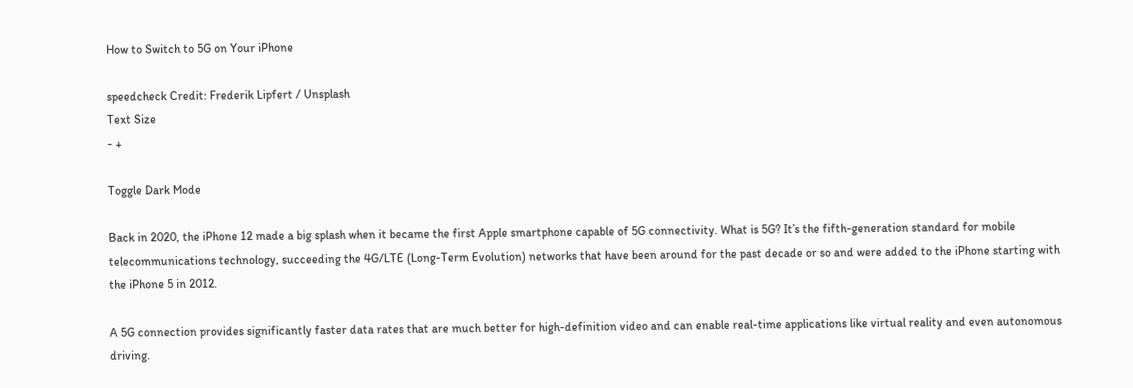How to Switch to 5G on Your iPhone

speedcheck Credit: Frederik Lipfert / Unsplash
Text Size
- +

Toggle Dark Mode

Back in 2020, the iPhone 12 made a big splash when it became the first Apple smartphone capable of 5G connectivity. What is 5G? It’s the fifth-generation standard for mobile telecommunications technology, succeeding the 4G/LTE (Long-Term Evolution) networks that have been around for the past decade or so and were added to the iPhone starting with the iPhone 5 in 2012.

A 5G connection provides significantly faster data rates that are much better for high-definition video and can enable real-time applications like virtual reality and even autonomous driving.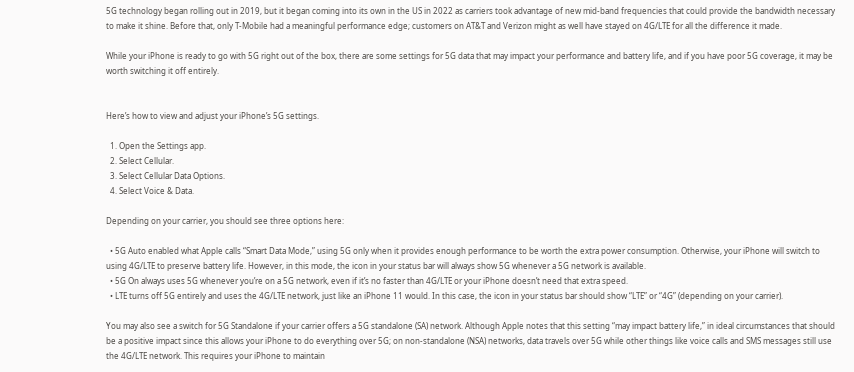5G technology began rolling out in 2019, but it began coming into its own in the US in 2022 as carriers took advantage of new mid-band frequencies that could provide the bandwidth necessary to make it shine. Before that, only T-Mobile had a meaningful performance edge; customers on AT&T and Verizon might as well have stayed on 4G/LTE for all the difference it made.

While your iPhone is ready to go with 5G right out of the box, there are some settings for 5G data that may impact your performance and battery life, and if you have poor 5G coverage, it may be worth switching it off entirely.


Here’s how to view and adjust your iPhone’s 5G settings.

  1. Open the Settings app.
  2. Select Cellular.
  3. Select Cellular Data Options.
  4. Select Voice & Data.

Depending on your carrier, you should see three options here:

  • 5G Auto enabled what Apple calls “Smart Data Mode,” using 5G only when it provides enough performance to be worth the extra power consumption. Otherwise, your iPhone will switch to using 4G/LTE to preserve battery life. However, in this mode, the icon in your status bar will always show 5G whenever a 5G network is available.
  • 5G On always uses 5G whenever you’re on a 5G network, even if it’s no faster than 4G/LTE or your iPhone doesn’t need that extra speed.
  • LTE turns off 5G entirely and uses the 4G/LTE network, just like an iPhone 11 would. In this case, the icon in your status bar should show “LTE” or “4G” (depending on your carrier).

You may also see a switch for 5G Standalone if your carrier offers a 5G standalone (SA) network. Although Apple notes that this setting “may impact battery life,” in ideal circumstances that should be a positive impact since this allows your iPhone to do everything over 5G; on non-standalone (NSA) networks, data travels over 5G while other things like voice calls and SMS messages still use the 4G/LTE network. This requires your iPhone to maintain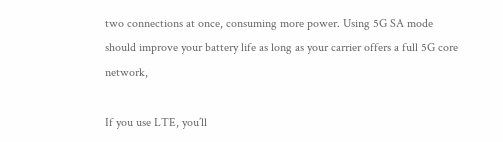two connections at once, consuming more power. Using 5G SA mode should improve your battery life as long as your carrier offers a full 5G core network,

If you use LTE, you’ll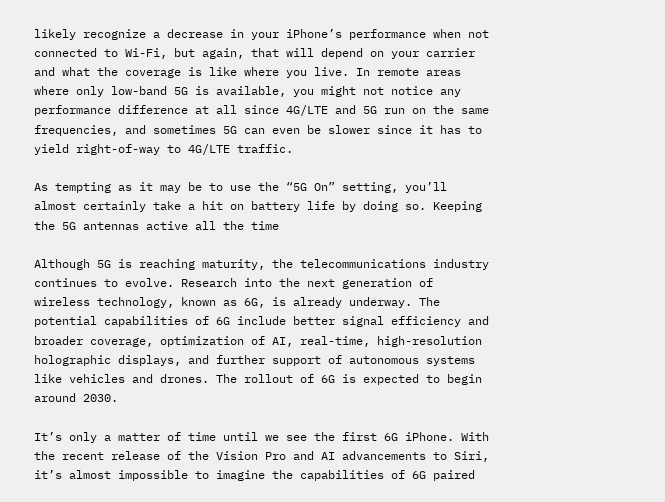likely recognize a decrease in your iPhone’s performance when not connected to Wi-Fi, but again, that will depend on your carrier and what the coverage is like where you live. In remote areas where only low-band 5G is available, you might not notice any performance difference at all since 4G/LTE and 5G run on the same frequencies, and sometimes 5G can even be slower since it has to yield right-of-way to 4G/LTE traffic.

As tempting as it may be to use the “5G On” setting, you’ll almost certainly take a hit on battery life by doing so. Keeping the 5G antennas active all the time

Although 5G is reaching maturity, the telecommunications industry continues to evolve. Research into the next generation of wireless technology, known as 6G, is already underway. The potential capabilities of 6G include better signal efficiency and broader coverage, optimization of AI, real-time, high-resolution holographic displays, and further support of autonomous systems like vehicles and drones. The rollout of 6G is expected to begin around 2030.

It’s only a matter of time until we see the first 6G iPhone. With the recent release of the Vision Pro and AI advancements to Siri, it’s almost impossible to imagine the capabilities of 6G paired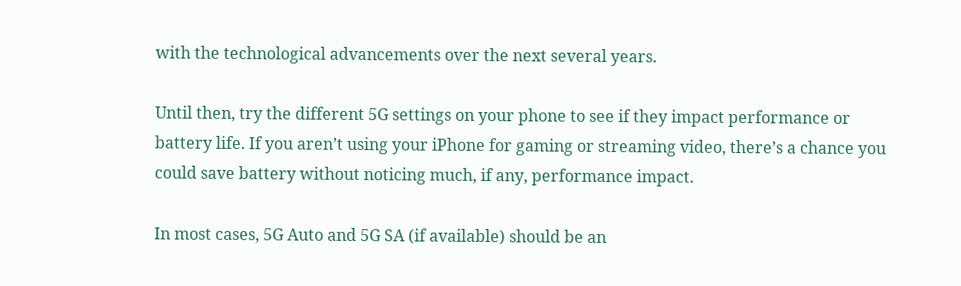with the technological advancements over the next several years.

Until then, try the different 5G settings on your phone to see if they impact performance or battery life. If you aren’t using your iPhone for gaming or streaming video, there’s a chance you could save battery without noticing much, if any, performance impact.

In most cases, 5G Auto and 5G SA (if available) should be an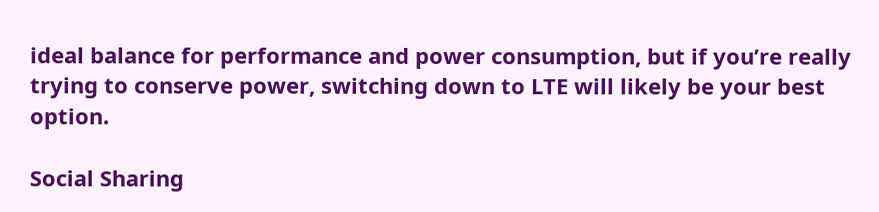ideal balance for performance and power consumption, but if you’re really trying to conserve power, switching down to LTE will likely be your best option.

Social Sharing